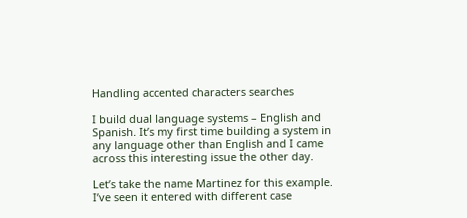Handling accented characters searches

I build dual language systems – English and Spanish. It’s my first time building a system in any language other than English and I came across this interesting issue the other day.

Let’s take the name Martinez for this example. I’ve seen it entered with different case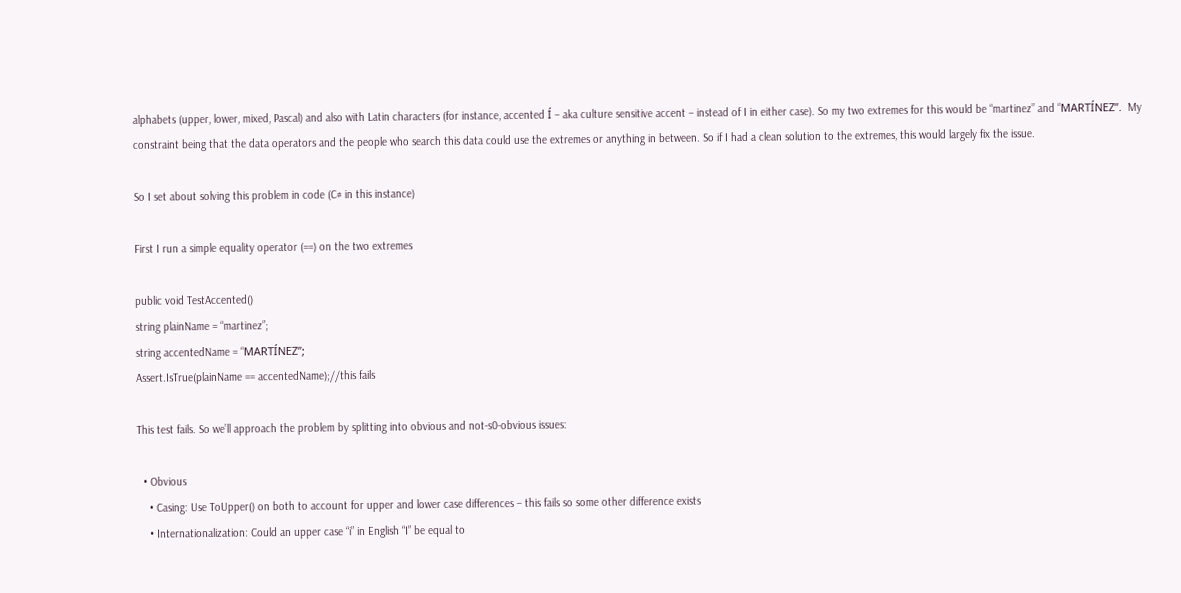alphabets (upper, lower, mixed, Pascal) and also with Latin characters (for instance, accented Í – aka culture sensitive accent – instead of I in either case). So my two extremes for this would be “martinez” and “MARTÍNEZ”.  My constraint being that the data operators and the people who search this data could use the extremes or anything in between. So if I had a clean solution to the extremes, this would largely fix the issue.

So I set about solving this problem in code (C# in this instance)

First I run a simple equality operator (==) on the two extremes

public void TestAccented()
string plainName = “martinez”;
string accentedName = “MARTÍNEZ”;
Assert.IsTrue(plainName == accentedName);//this fails

This test fails. So we’ll approach the problem by splitting into obvious and not-s0-obvious issues:

  • Obvious
    • Casing: Use ToUpper() on both to account for upper and lower case differences – this fails so some other difference exists
    • Internationalization: Could an upper case “i” in English “I” be equal to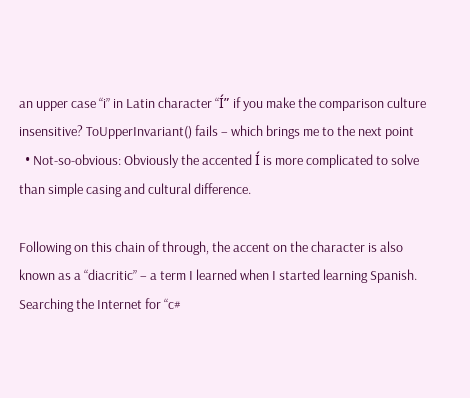an upper case “i” in Latin character “Í” if you make the comparison culture insensitive? ToUpperInvariant() fails – which brings me to the next point
  • Not-so-obvious: Obviously the accented Í is more complicated to solve than simple casing and cultural difference.

Following on this chain of through, the accent on the character is also known as a “diacritic” – a term I learned when I started learning Spanish. Searching the Internet for “c#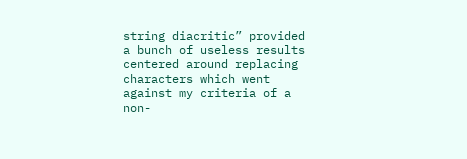string diacritic” provided a bunch of useless results centered around replacing characters which went against my criteria of a non-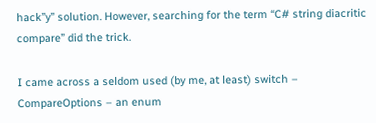hack”y” solution. However, searching for the term “C# string diacritic compare” did the trick.

I came across a seldom used (by me, at least) switch – CompareOptions – an enum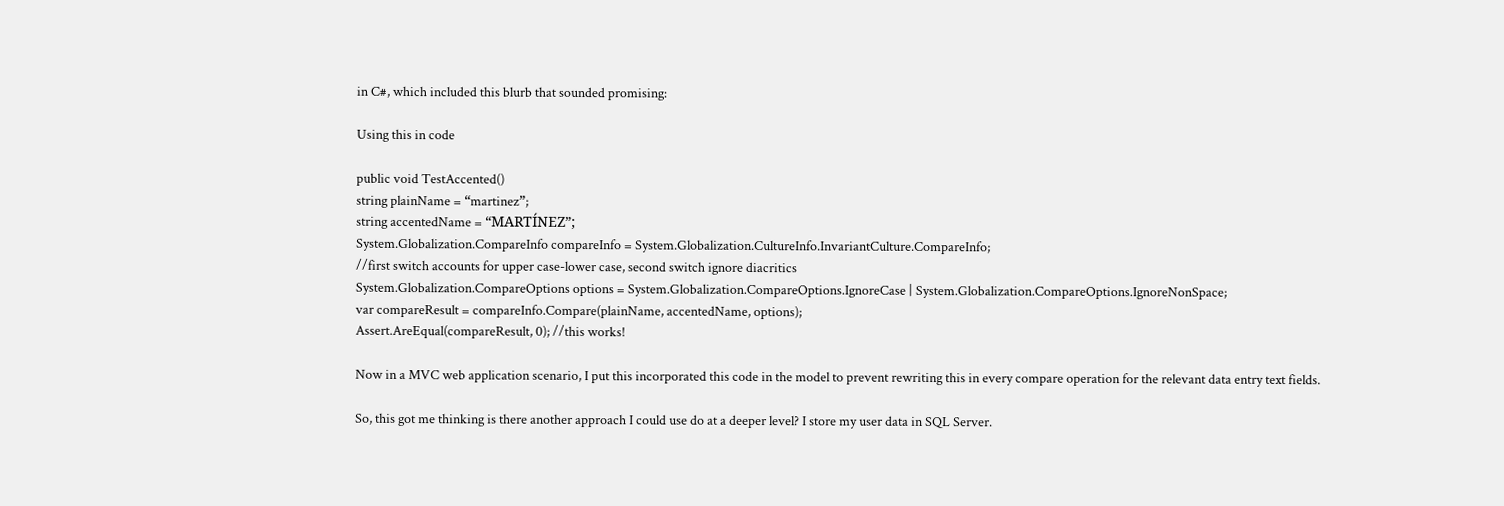in C#, which included this blurb that sounded promising:

Using this in code

public void TestAccented()
string plainName = “martinez”;
string accentedName = “MARTÍNEZ”;
System.Globalization.CompareInfo compareInfo = System.Globalization.CultureInfo.InvariantCulture.CompareInfo;
//first switch accounts for upper case-lower case, second switch ignore diacritics
System.Globalization.CompareOptions options = System.Globalization.CompareOptions.IgnoreCase | System.Globalization.CompareOptions.IgnoreNonSpace;
var compareResult = compareInfo.Compare(plainName, accentedName, options);
Assert.AreEqual(compareResult, 0); //this works!

Now in a MVC web application scenario, I put this incorporated this code in the model to prevent rewriting this in every compare operation for the relevant data entry text fields.

So, this got me thinking is there another approach I could use do at a deeper level? I store my user data in SQL Server.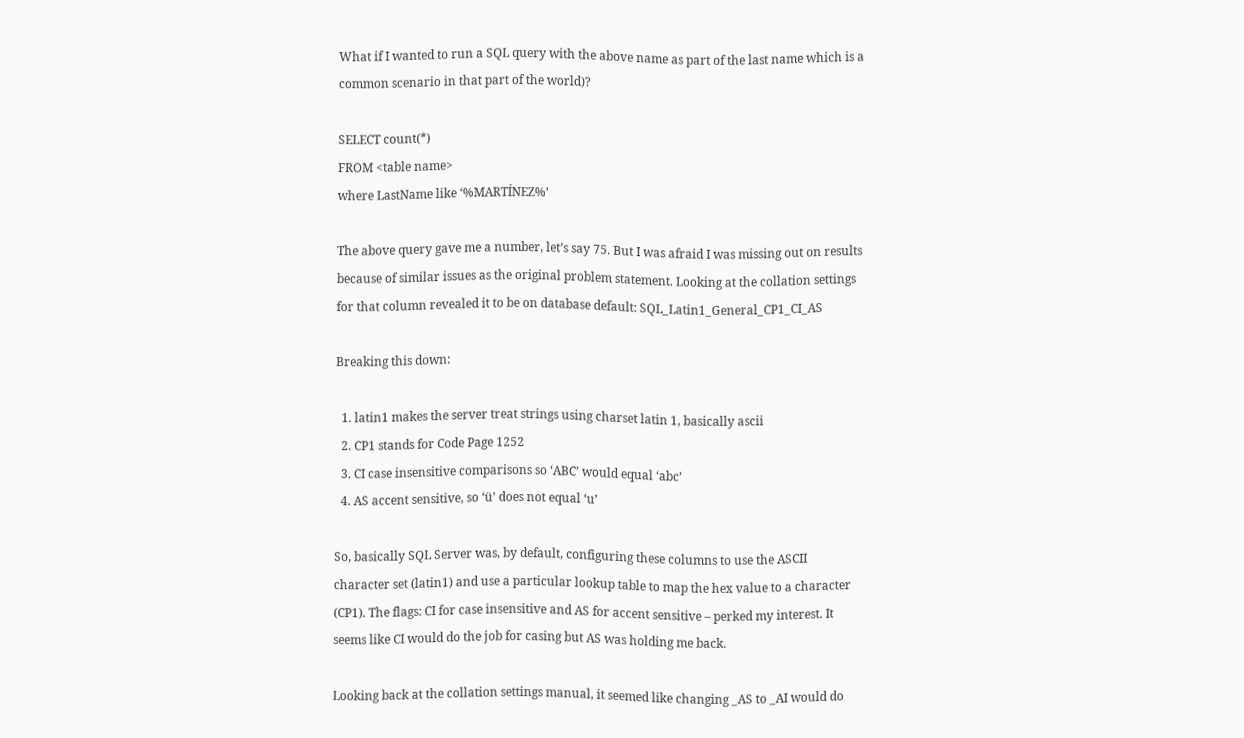What if I wanted to run a SQL query with the above name as part of the last name which is a common scenario in that part of the world)?

SELECT count(*)
FROM <table name>
where LastName like ‘%MARTÍNEZ%’

The above query gave me a number, let’s say 75. But I was afraid I was missing out on results because of similar issues as the original problem statement. Looking at the collation settings for that column revealed it to be on database default: SQL_Latin1_General_CP1_CI_AS

Breaking this down:

  1. latin1 makes the server treat strings using charset latin 1, basically ascii
  2. CP1 stands for Code Page 1252
  3. CI case insensitive comparisons so ‘ABC’ would equal ‘abc’
  4. AS accent sensitive, so ‘ü’ does not equal ‘u’

So, basically SQL Server was, by default, configuring these columns to use the ASCII character set (latin1) and use a particular lookup table to map the hex value to a character (CP1). The flags: CI for case insensitive and AS for accent sensitive – perked my interest. It seems like CI would do the job for casing but AS was holding me back.

Looking back at the collation settings manual, it seemed like changing _AS to _AI would do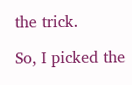the trick.

So, I picked the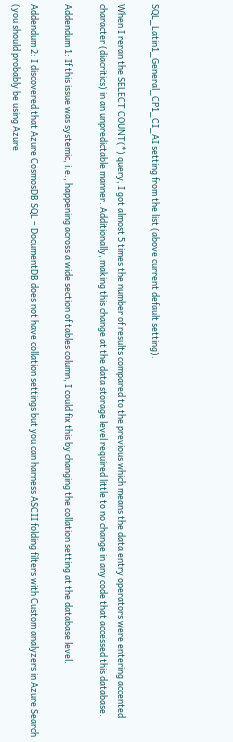SQL_Latin1_General_CP1_CI_AI setting from the list (above current default setting).

When I reran the SELECT COUNT(*) query, I got almost 5 times the number of results compared to the previous which means the data entry operators were entering accented character (diacritics) in an unpredictable manner. Additionally, making this change at the data storage level required little to no change in any code that accessed this database.

Addendum 1: If this issue was systemic, i.e., happening across a wide section of tables column, I could fix this by changing the collation setting at the database level.

Addendum 2: I discovered that Azure CosmosDB SQL – DocumentDB does not have collation settings but you can harness ASCII folding filters with Custom analyzers in Azure Search (you should probably be using Azure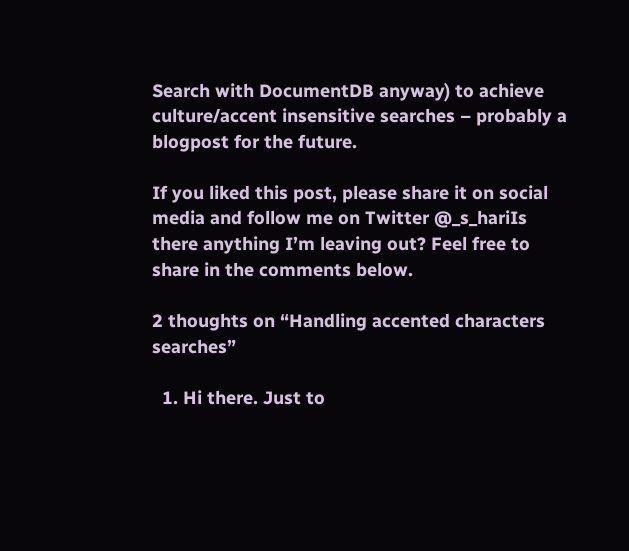Search with DocumentDB anyway) to achieve culture/accent insensitive searches – probably a blogpost for the future.

If you liked this post, please share it on social media and follow me on Twitter @_s_hariIs there anything I’m leaving out? Feel free to share in the comments below.

2 thoughts on “Handling accented characters searches”

  1. Hi there. Just to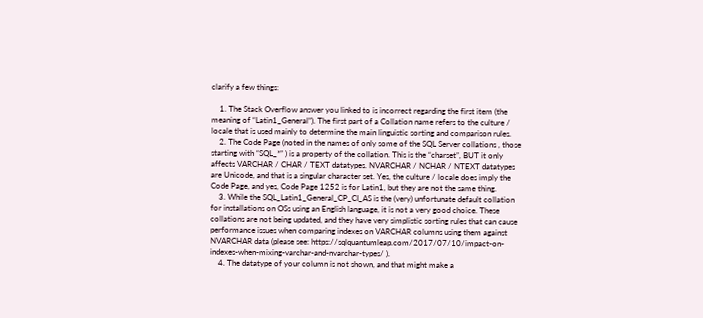clarify a few things:

    1. The Stack Overflow answer you linked to is incorrect regarding the first item (the meaning of “Latin1_General”). The first part of a Collation name refers to the culture / locale that is used mainly to determine the main linguistic sorting and comparison rules.
    2. The Code Page (noted in the names of only some of the SQL Server collations , those starting with “SQL_*” ) is a property of the collation. This is the “charset”, BUT it only affects VARCHAR / CHAR / TEXT datatypes. NVARCHAR / NCHAR / NTEXT datatypes are Unicode, and that is a singular character set. Yes, the culture / locale does imply the Code Page, and yes, Code Page 1252 is for Latin1, but they are not the same thing.
    3. While the SQL_Latin1_General_CP_CI_AS is the (very) unfortunate default collation for installations on OSs using an English language, it is not a very good choice. These collations are not being updated, and they have very simplistic sorting rules that can cause performance issues when comparing indexes on VARCHAR columns using them against NVARCHAR data (please see: https://sqlquantumleap.com/2017/07/10/impact-on-indexes-when-mixing-varchar-and-nvarchar-types/ ).
    4. The datatype of your column is not shown, and that might make a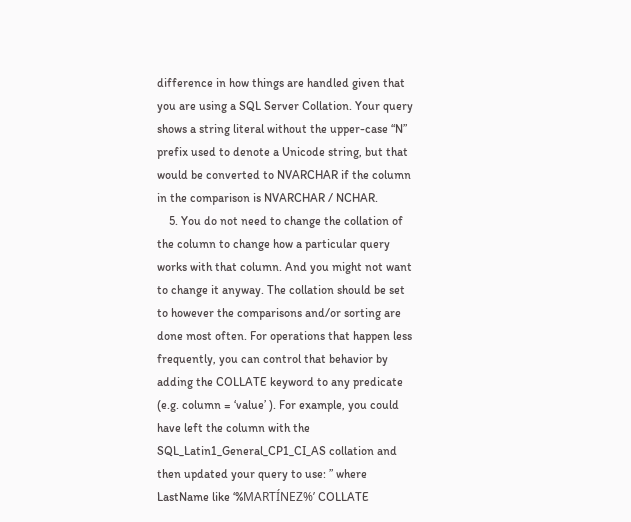difference in how things are handled given that you are using a SQL Server Collation. Your query shows a string literal without the upper-case “N” prefix used to denote a Unicode string, but that would be converted to NVARCHAR if the column in the comparison is NVARCHAR / NCHAR.
    5. You do not need to change the collation of the column to change how a particular query works with that column. And you might not want to change it anyway. The collation should be set to however the comparisons and/or sorting are done most often. For operations that happen less frequently, you can control that behavior by adding the COLLATE keyword to any predicate (e.g. column = ‘value’ ). For example, you could have left the column with the SQL_Latin1_General_CP1_CI_AS collation and then updated your query to use: ” where LastName like ‘%MARTÍNEZ%’ COLLATE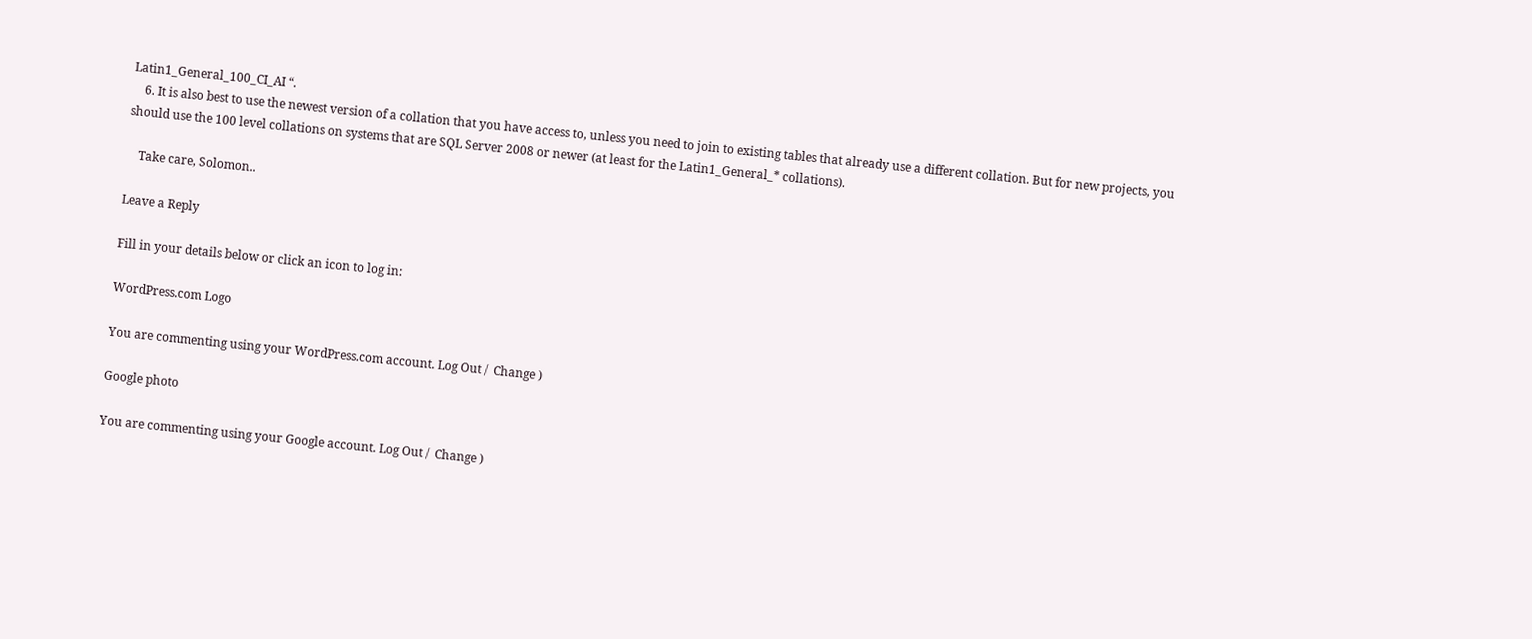Latin1_General_100_CI_AI “.
    6. It is also best to use the newest version of a collation that you have access to, unless you need to join to existing tables that already use a different collation. But for new projects, you should use the 100 level collations on systems that are SQL Server 2008 or newer (at least for the Latin1_General_* collations).

    Take care, Solomon..

Leave a Reply

Fill in your details below or click an icon to log in:

WordPress.com Logo

You are commenting using your WordPress.com account. Log Out /  Change )

Google photo

You are commenting using your Google account. Log Out /  Change )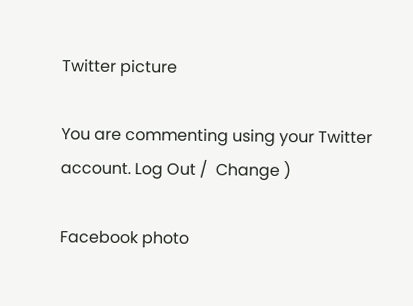Twitter picture

You are commenting using your Twitter account. Log Out /  Change )

Facebook photo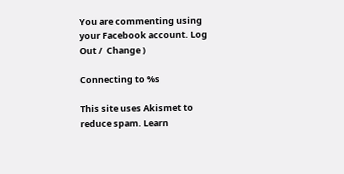You are commenting using your Facebook account. Log Out /  Change )

Connecting to %s

This site uses Akismet to reduce spam. Learn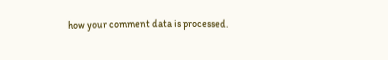how your comment data is processed.